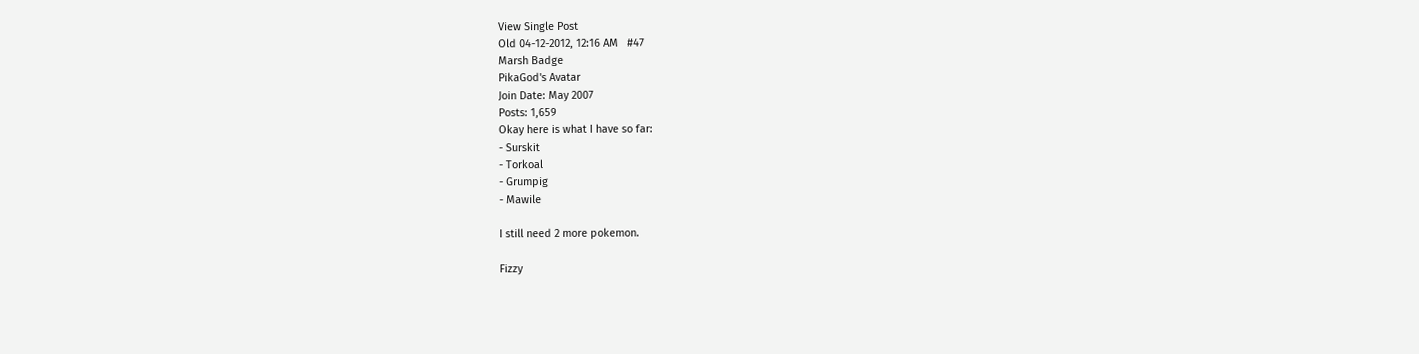View Single Post
Old 04-12-2012, 12:16 AM   #47
Marsh Badge
PikaGod's Avatar
Join Date: May 2007
Posts: 1,659
Okay here is what I have so far:
- Surskit
- Torkoal
- Grumpig
- Mawile

I still need 2 more pokemon.

Fizzy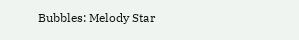Bubbles: Melody Star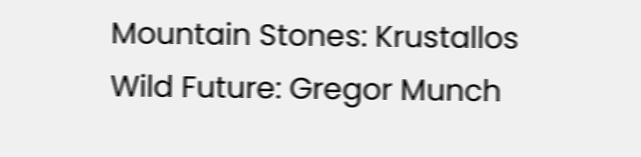Mountain Stones: Krustallos
Wild Future: Gregor Munch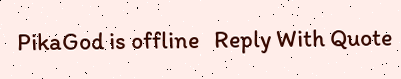PikaGod is offline   Reply With Quote